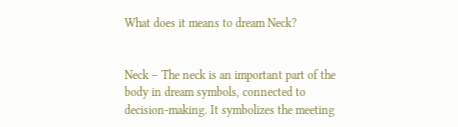What does it means to dream Neck?


Neck – The neck is an important part of the body in dream symbols, connected to decision-making. It symbolizes the meeting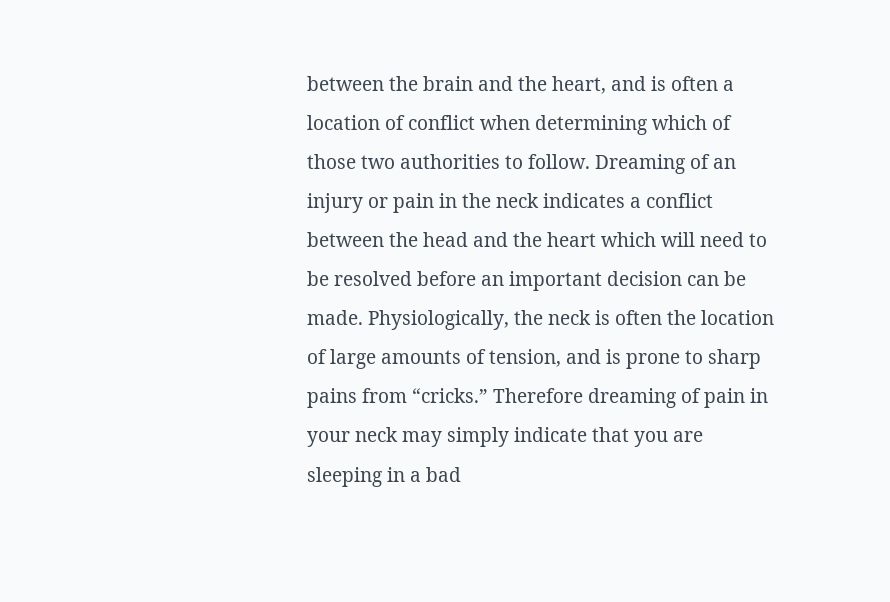between the brain and the heart, and is often a location of conflict when determining which of those two authorities to follow. Dreaming of an injury or pain in the neck indicates a conflict between the head and the heart which will need to be resolved before an important decision can be made. Physiologically, the neck is often the location of large amounts of tension, and is prone to sharp pains from “cricks.” Therefore dreaming of pain in your neck may simply indicate that you are sleeping in a bad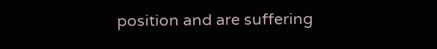position and are suffering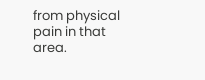from physical pain in that area.